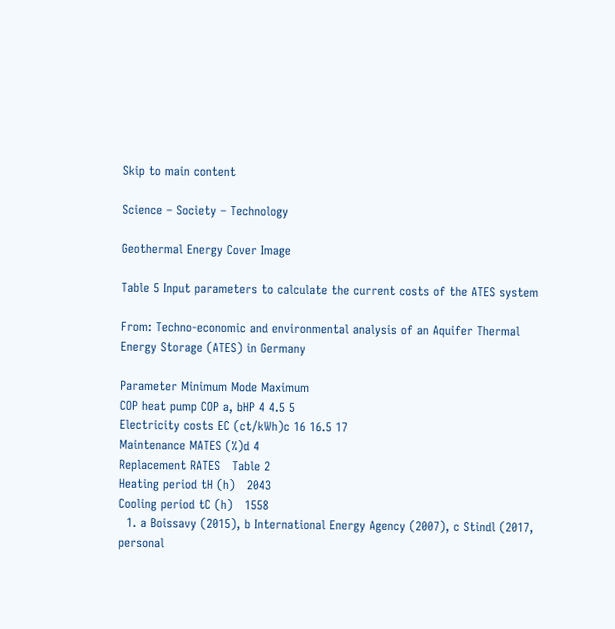Skip to main content

Science – Society – Technology

Geothermal Energy Cover Image

Table 5 Input parameters to calculate the current costs of the ATES system

From: Techno-economic and environmental analysis of an Aquifer Thermal Energy Storage (ATES) in Germany

Parameter Minimum Mode Maximum
COP heat pump COP a, bHP 4 4.5 5
Electricity costs EC (ct/kWh)c 16 16.5 17
Maintenance MATES (%)d 4
Replacement RATES   Table 2
Heating period tH (h)   2043
Cooling period tC (h)   1558
  1. a Boissavy (2015), b International Energy Agency (2007), c Stindl (2017, personal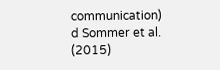communication) d Sommer et al. (2015)